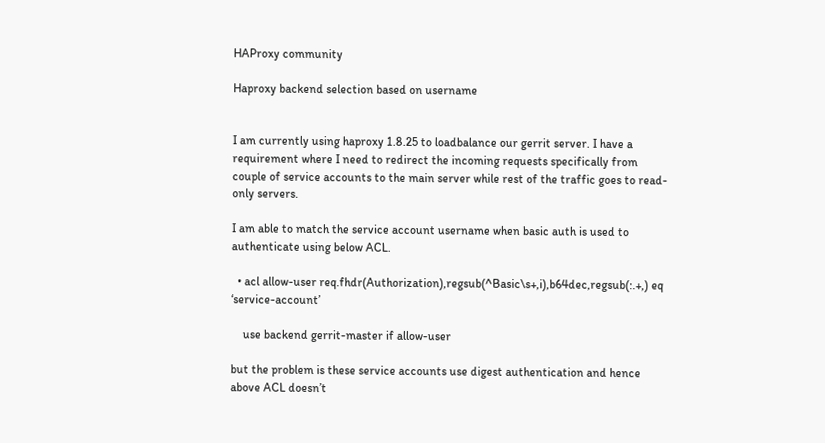HAProxy community

Haproxy backend selection based on username


I am currently using haproxy 1.8.25 to loadbalance our gerrit server. I have a requirement where I need to redirect the incoming requests specifically from couple of service accounts to the main server while rest of the traffic goes to read-only servers.

I am able to match the service account username when basic auth is used to authenticate using below ACL.

  • acl allow-user req.fhdr(Authorization),regsub(^Basic\s+,i),b64dec,regsub(:.+,) eq ‘service-account’

    use backend gerrit-master if allow-user

but the problem is these service accounts use digest authentication and hence above ACL doesn’t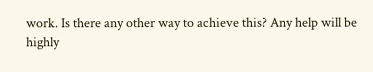work. Is there any other way to achieve this? Any help will be highly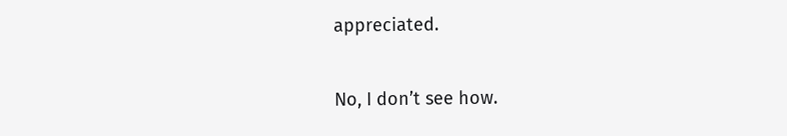appreciated.

No, I don’t see how.